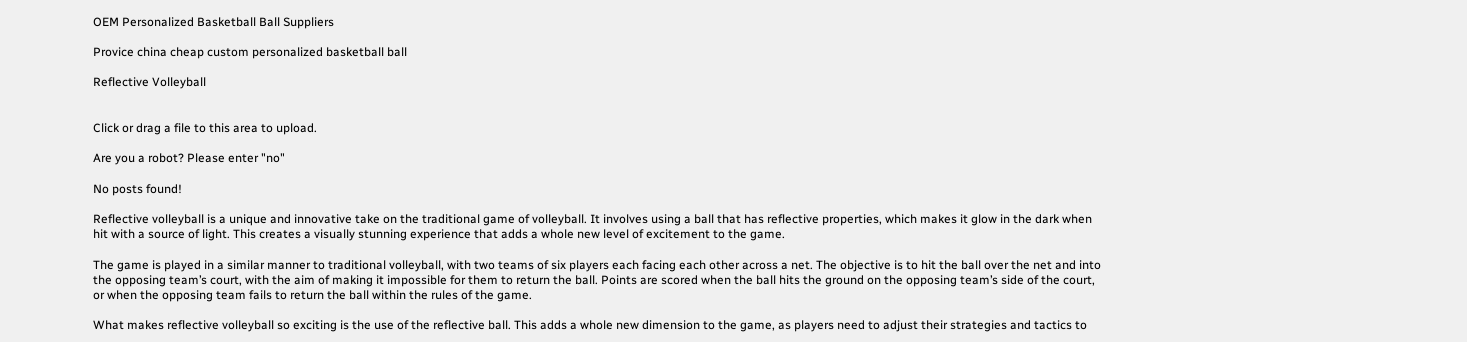OEM Personalized Basketball Ball Suppliers

Provice china cheap custom personalized basketball ball

Reflective Volleyball


Click or drag a file to this area to upload.

Are you a robot? Please enter "no"

No posts found!

Reflective volleyball is a unique and innovative take on the traditional game of volleyball. It involves using a ball that has reflective properties, which makes it glow in the dark when hit with a source of light. This creates a visually stunning experience that adds a whole new level of excitement to the game.

The game is played in a similar manner to traditional volleyball, with two teams of six players each facing each other across a net. The objective is to hit the ball over the net and into the opposing team’s court, with the aim of making it impossible for them to return the ball. Points are scored when the ball hits the ground on the opposing team’s side of the court, or when the opposing team fails to return the ball within the rules of the game.

What makes reflective volleyball so exciting is the use of the reflective ball. This adds a whole new dimension to the game, as players need to adjust their strategies and tactics to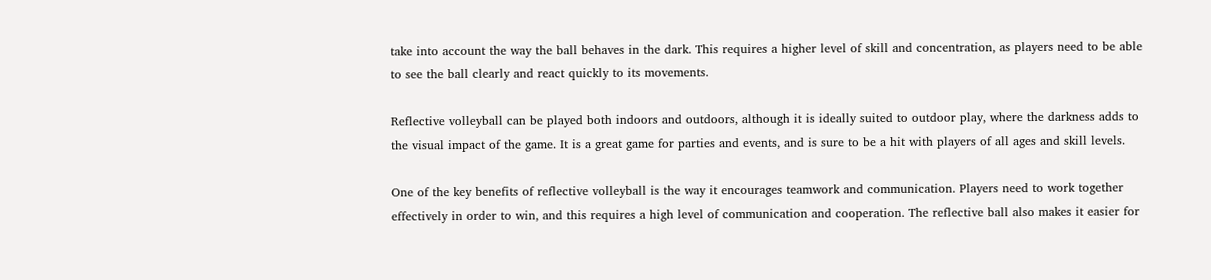take into account the way the ball behaves in the dark. This requires a higher level of skill and concentration, as players need to be able to see the ball clearly and react quickly to its movements.

Reflective volleyball can be played both indoors and outdoors, although it is ideally suited to outdoor play, where the darkness adds to the visual impact of the game. It is a great game for parties and events, and is sure to be a hit with players of all ages and skill levels.

One of the key benefits of reflective volleyball is the way it encourages teamwork and communication. Players need to work together effectively in order to win, and this requires a high level of communication and cooperation. The reflective ball also makes it easier for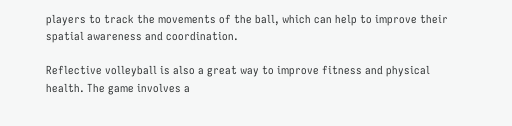players to track the movements of the ball, which can help to improve their spatial awareness and coordination.

Reflective volleyball is also a great way to improve fitness and physical health. The game involves a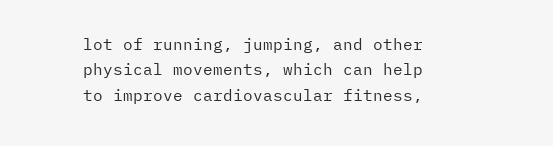lot of running, jumping, and other physical movements, which can help to improve cardiovascular fitness,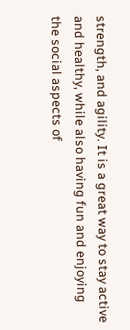strength, and agility. It is a great way to stay active and healthy, while also having fun and enjoying the social aspects of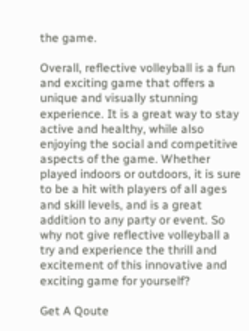the game.

Overall, reflective volleyball is a fun and exciting game that offers a unique and visually stunning experience. It is a great way to stay active and healthy, while also enjoying the social and competitive aspects of the game. Whether played indoors or outdoors, it is sure to be a hit with players of all ages and skill levels, and is a great addition to any party or event. So why not give reflective volleyball a try and experience the thrill and excitement of this innovative and exciting game for yourself?

Get A Qoute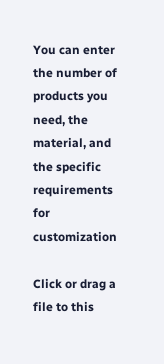You can enter the number of products you need, the material, and the specific requirements for customization

Click or drag a file to this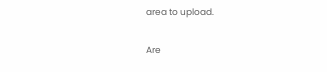area to upload.

Are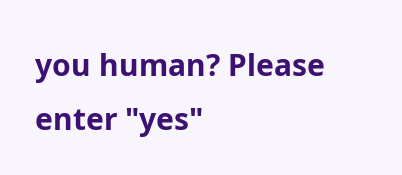you human? Please enter "yes"